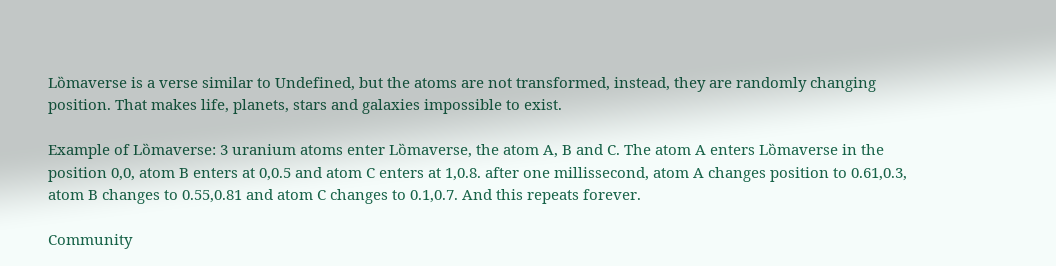Lȍmaverse is a verse similar to Undefined, but the atoms are not transformed, instead, they are randomly changing position. That makes life, planets, stars and galaxies impossible to exist.

Example of Lȍmaverse: 3 uranium atoms enter Lȍmaverse, the atom A, B and C. The atom A enters Lȍmaverse in the position 0,0, atom B enters at 0,0.5 and atom C enters at 1,0.8. after one millissecond, atom A changes position to 0.61,0.3, atom B changes to 0.55,0.81 and atom C changes to 0.1,0.7. And this repeats forever.

Community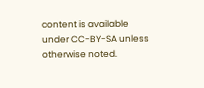content is available under CC-BY-SA unless otherwise noted.